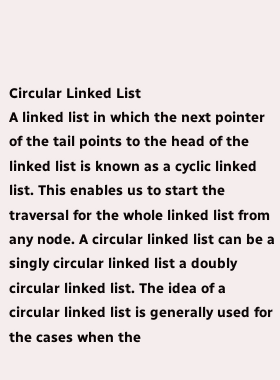Circular Linked List
A linked list in which the next pointer of the tail points to the head of the linked list is known as a cyclic linked list. This enables us to start the traversal for the whole linked list from any node. A circular linked list can be a singly circular linked list a doubly circular linked list. The idea of a circular linked list is generally used for the cases when the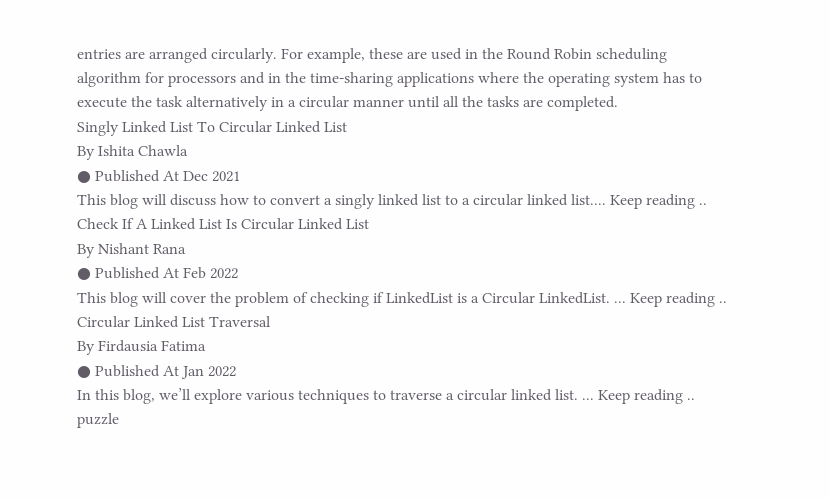entries are arranged circularly. For example, these are used in the Round Robin scheduling algorithm for processors and in the time-sharing applications where the operating system has to execute the task alternatively in a circular manner until all the tasks are completed.
Singly Linked List To Circular Linked List
By Ishita Chawla
● Published At Dec 2021
This blog will discuss how to convert a singly linked list to a circular linked list.... Keep reading ..
Check If A Linked List Is Circular Linked List
By Nishant Rana
● Published At Feb 2022
This blog will cover the problem of checking if LinkedList is a Circular LinkedList. ... Keep reading ..
Circular Linked List Traversal
By Firdausia Fatima
● Published At Jan 2022
In this blog, we’ll explore various techniques to traverse a circular linked list. ... Keep reading ..
puzzle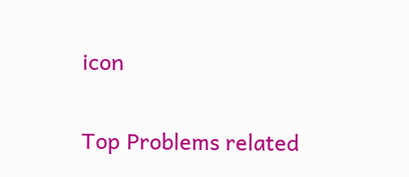icon

Top Problems related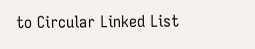to Circular Linked List